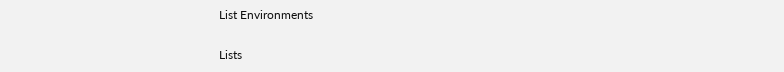List Environments

Lists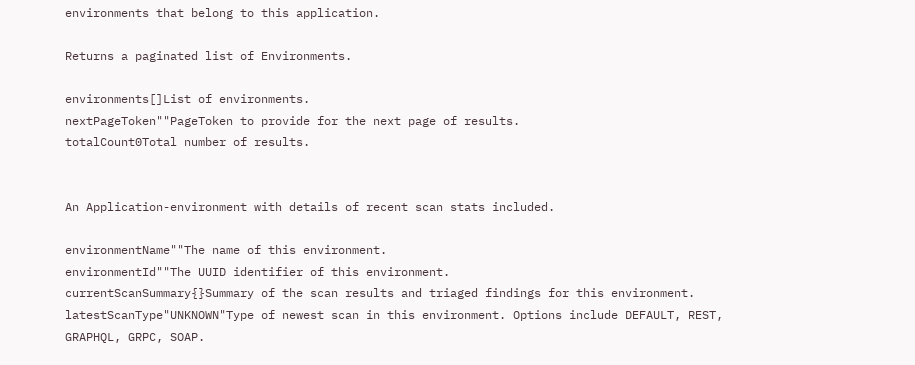environments that belong to this application.

Returns a paginated list of Environments.

environments[]List of environments.
nextPageToken""PageToken to provide for the next page of results.
totalCount0Total number of results.


An Application-environment with details of recent scan stats included.

environmentName""The name of this environment.
environmentId""The UUID identifier of this environment.
currentScanSummary{}Summary of the scan results and triaged findings for this environment.
latestScanType"UNKNOWN"Type of newest scan in this environment. Options include DEFAULT, REST, GRAPHQL, GRPC, SOAP.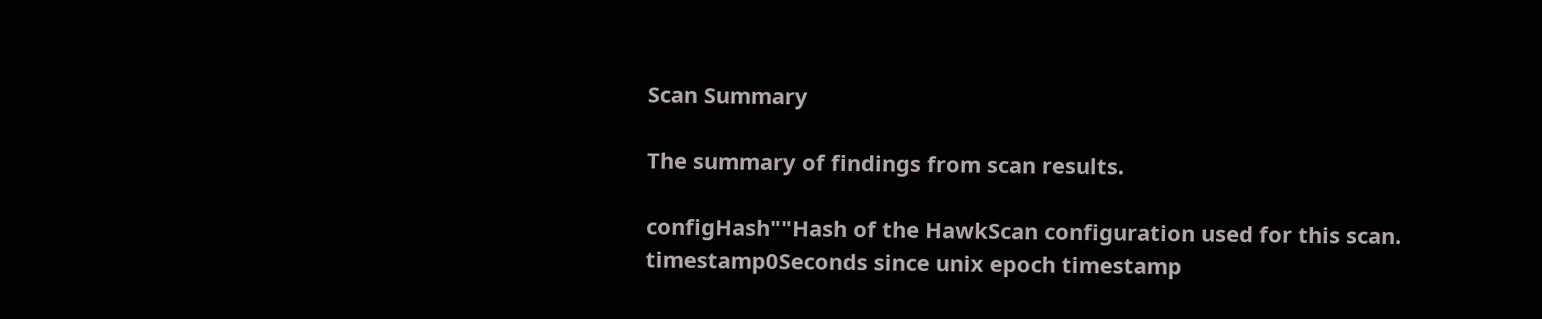Scan Summary

The summary of findings from scan results.

configHash""Hash of the HawkScan configuration used for this scan.
timestamp0Seconds since unix epoch timestamp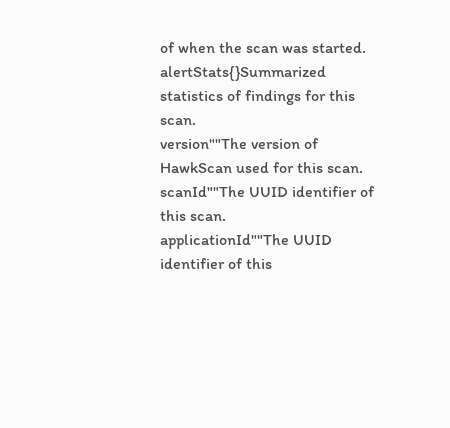of when the scan was started.
alertStats{}Summarized statistics of findings for this scan.
version""The version of HawkScan used for this scan.
scanId""The UUID identifier of this scan.
applicationId""The UUID identifier of this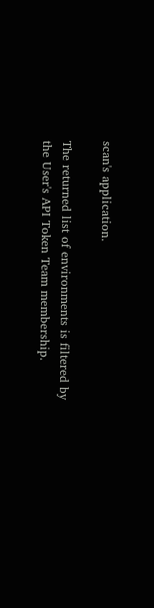scan's application.

The returned list of environments is filtered by the User's API Token Team membership.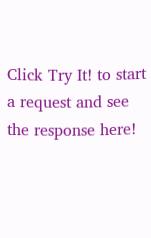Click Try It! to start a request and see the response here!